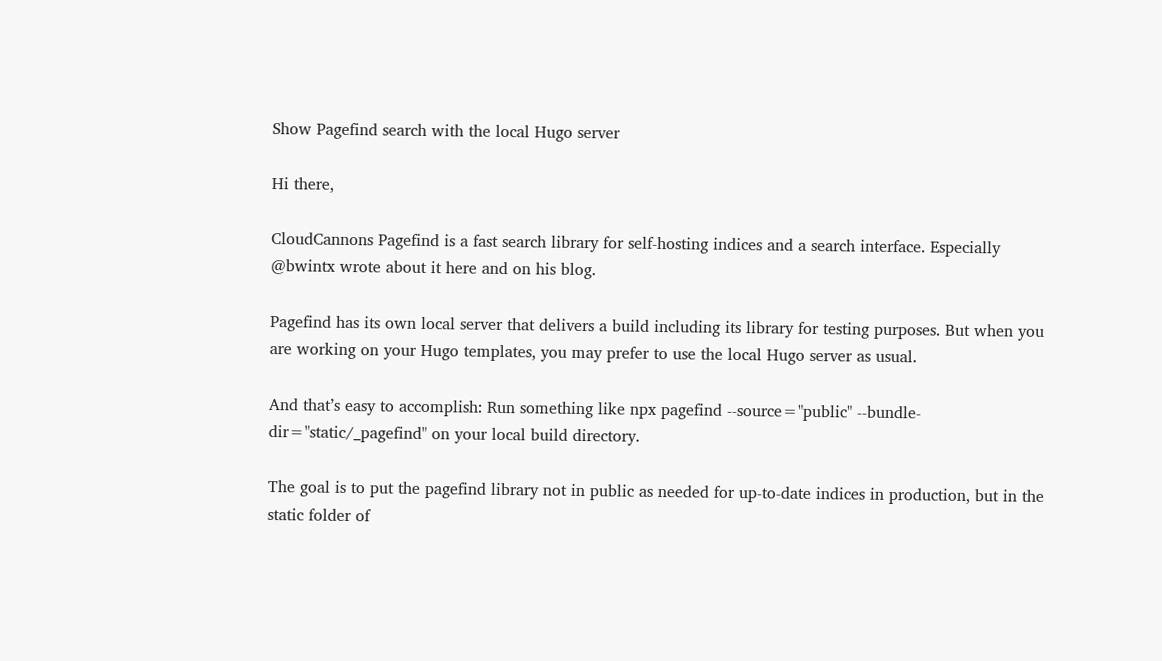Show Pagefind search with the local Hugo server

Hi there,

CloudCannons Pagefind is a fast search library for self-hosting indices and a search interface. Especially @bwintx wrote about it here and on his blog.

Pagefind has its own local server that delivers a build including its library for testing purposes. But when you are working on your Hugo templates, you may prefer to use the local Hugo server as usual.

And that’s easy to accomplish: Run something like npx pagefind --source="public" --bundle-dir="static/_pagefind" on your local build directory.

The goal is to put the pagefind library not in public as needed for up-to-date indices in production, but in the static folder of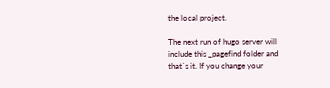the local project.

The next run of hugo server will include this _pagefind folder and that`s it. If you change your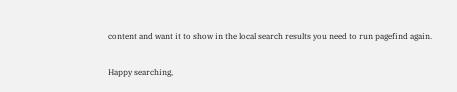content and want it to show in the local search results you need to run pagefind again.

Happy searching,